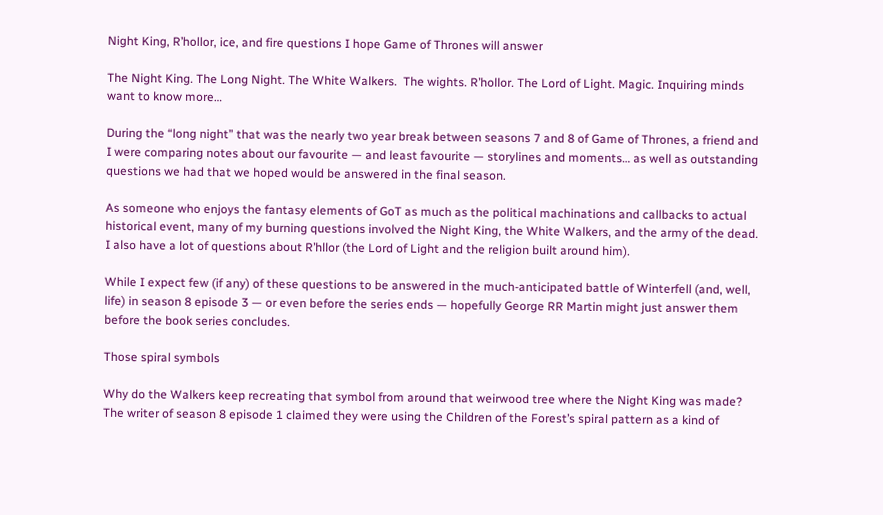Night King, R’hollor, ice, and fire questions I hope Game of Thrones will answer

The Night King. The Long Night. The White Walkers.  The wights. R’hollor. The Lord of Light. Magic. Inquiring minds want to know more…

During the “long night” that was the nearly two year break between seasons 7 and 8 of Game of Thrones, a friend and I were comparing notes about our favourite — and least favourite — storylines and moments… as well as outstanding questions we had that we hoped would be answered in the final season.

As someone who enjoys the fantasy elements of GoT as much as the political machinations and callbacks to actual historical event, many of my burning questions involved the Night King, the White Walkers, and the army of the dead. I also have a lot of questions about R’hllor (the Lord of Light and the religion built around him).

While I expect few (if any) of these questions to be answered in the much-anticipated battle of Winterfell (and, well, life) in season 8 episode 3 — or even before the series ends — hopefully George RR Martin might just answer them before the book series concludes.

Those spiral symbols

Why do the Walkers keep recreating that symbol from around that weirwood tree where the Night King was made? The writer of season 8 episode 1 claimed they were using the Children of the Forest’s spiral pattern as a kind of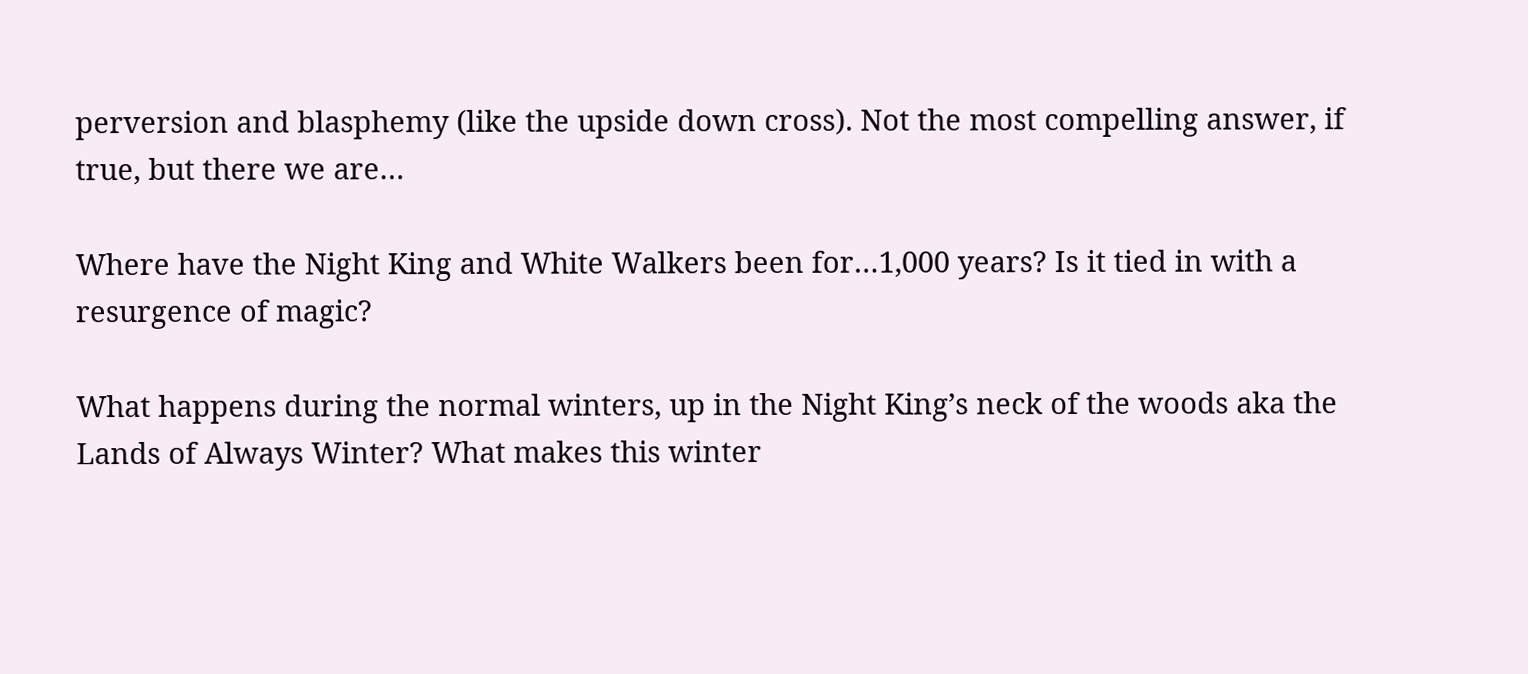perversion and blasphemy (like the upside down cross). Not the most compelling answer, if true, but there we are…

Where have the Night King and White Walkers been for…1,000 years? Is it tied in with a resurgence of magic?

What happens during the normal winters, up in the Night King’s neck of the woods aka the Lands of Always Winter? What makes this winter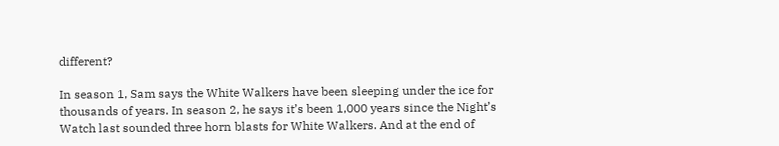different?

In season 1, Sam says the White Walkers have been sleeping under the ice for thousands of years. In season 2, he says it’s been 1,000 years since the Night’s Watch last sounded three horn blasts for White Walkers. And at the end of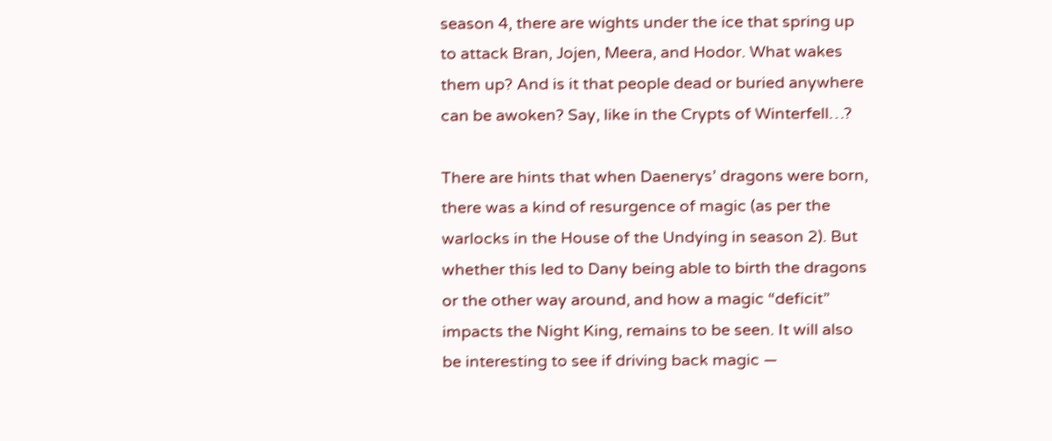season 4, there are wights under the ice that spring up to attack Bran, Jojen, Meera, and Hodor. What wakes them up? And is it that people dead or buried anywhere can be awoken? Say, like in the Crypts of Winterfell…?

There are hints that when Daenerys’ dragons were born, there was a kind of resurgence of magic (as per the warlocks in the House of the Undying in season 2). But whether this led to Dany being able to birth the dragons or the other way around, and how a magic “deficit” impacts the Night King, remains to be seen. It will also be interesting to see if driving back magic —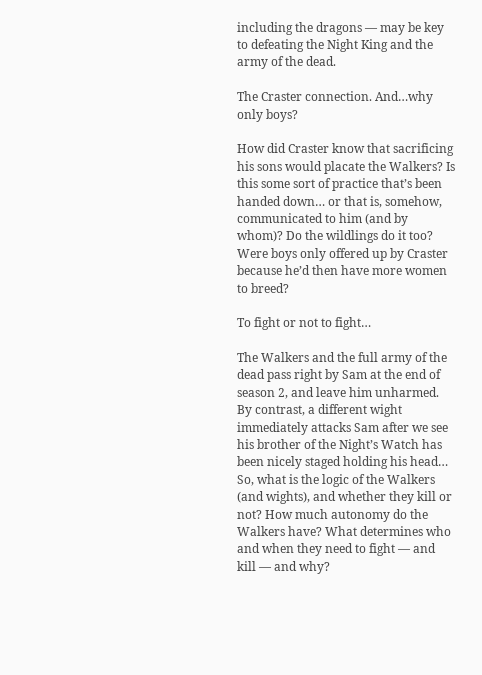including the dragons — may be key to defeating the Night King and the army of the dead.

The Craster connection. And…why only boys?

How did Craster know that sacrificing his sons would placate the Walkers? Is this some sort of practice that’s been handed down… or that is, somehow, communicated to him (and by whom)? Do the wildlings do it too? Were boys only offered up by Craster because he’d then have more women to breed?

To fight or not to fight…

The Walkers and the full army of the dead pass right by Sam at the end of season 2, and leave him unharmed. By contrast, a different wight immediately attacks Sam after we see his brother of the Night’s Watch has been nicely staged holding his head… So, what is the logic of the Walkers (and wights), and whether they kill or not? How much autonomy do the Walkers have? What determines who and when they need to fight — and kill — and why?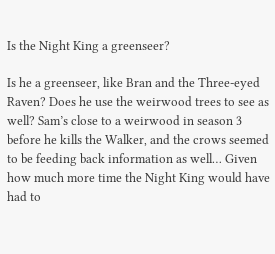Is the Night King a greenseer?

Is he a greenseer, like Bran and the Three-eyed Raven? Does he use the weirwood trees to see as well? Sam’s close to a weirwood in season 3 before he kills the Walker, and the crows seemed to be feeding back information as well… Given how much more time the Night King would have had to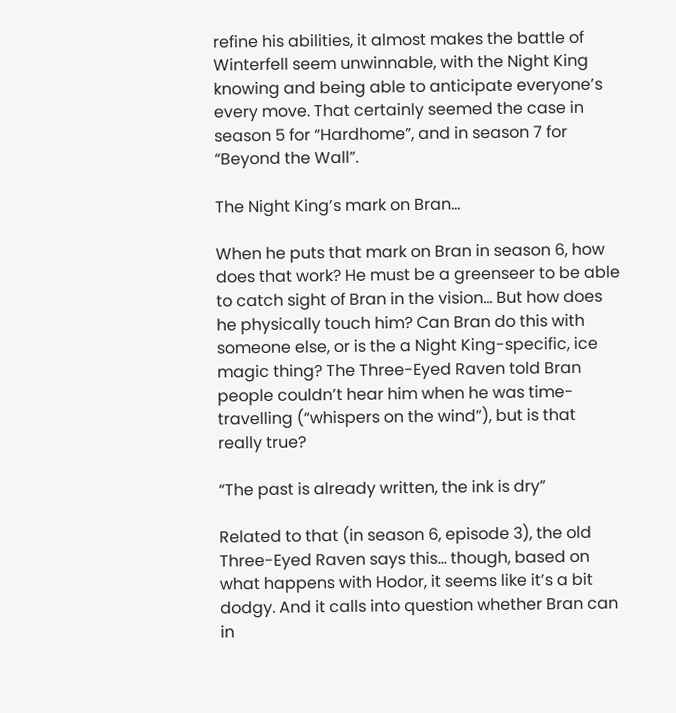refine his abilities, it almost makes the battle of Winterfell seem unwinnable, with the Night King knowing and being able to anticipate everyone’s every move. That certainly seemed the case in season 5 for “Hardhome”, and in season 7 for “Beyond the Wall”.

The Night King’s mark on Bran…

When he puts that mark on Bran in season 6, how does that work? He must be a greenseer to be able to catch sight of Bran in the vision… But how does he physically touch him? Can Bran do this with someone else, or is the a Night King-specific, ice magic thing? The Three-Eyed Raven told Bran people couldn’t hear him when he was time-travelling (“whispers on the wind”), but is that really true?

“The past is already written, the ink is dry”

Related to that (in season 6, episode 3), the old Three-Eyed Raven says this… though, based on what happens with Hodor, it seems like it’s a bit dodgy. And it calls into question whether Bran can in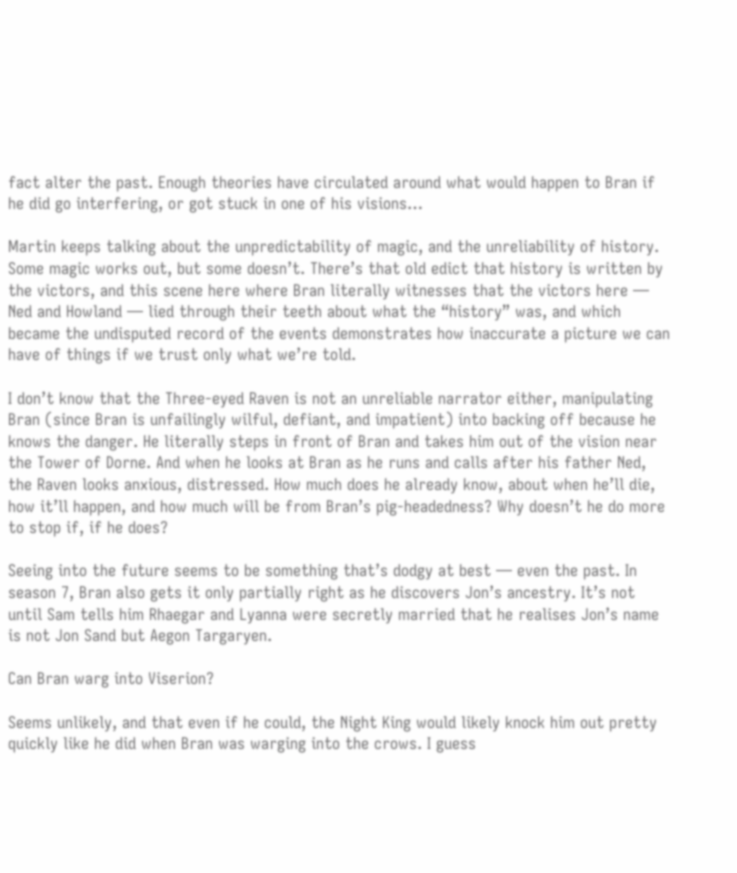fact alter the past. Enough theories have circulated around what would happen to Bran if he did go interfering, or got stuck in one of his visions…

Martin keeps talking about the unpredictability of magic, and the unreliability of history. Some magic works out, but some doesn’t. There’s that old edict that history is written by the victors, and this scene here where Bran literally witnesses that the victors here — Ned and Howland — lied through their teeth about what the “history” was, and which became the undisputed record of the events demonstrates how inaccurate a picture we can have of things if we trust only what we’re told.

I don’t know that the Three-eyed Raven is not an unreliable narrator either, manipulating Bran (since Bran is unfailingly wilful, defiant, and impatient) into backing off because he knows the danger. He literally steps in front of Bran and takes him out of the vision near the Tower of Dorne. And when he looks at Bran as he runs and calls after his father Ned, the Raven looks anxious, distressed. How much does he already know, about when he’ll die, how it’ll happen, and how much will be from Bran’s pig-headedness? Why doesn’t he do more to stop if, if he does?

Seeing into the future seems to be something that’s dodgy at best — even the past. In season 7, Bran also gets it only partially right as he discovers Jon’s ancestry. It’s not until Sam tells him Rhaegar and Lyanna were secretly married that he realises Jon’s name is not Jon Sand but Aegon Targaryen.

Can Bran warg into Viserion?

Seems unlikely, and that even if he could, the Night King would likely knock him out pretty quickly like he did when Bran was warging into the crows. I guess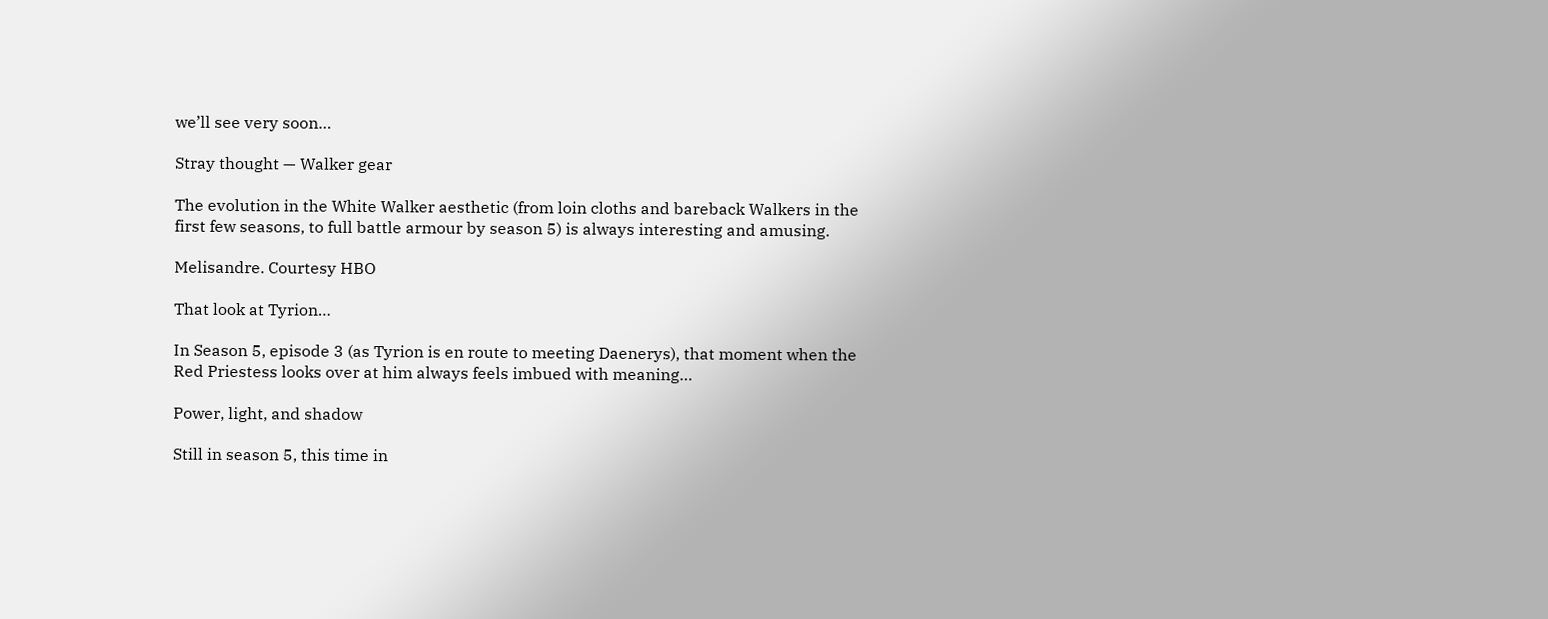we’ll see very soon…

Stray thought — Walker gear

The evolution in the White Walker aesthetic (from loin cloths and bareback Walkers in the first few seasons, to full battle armour by season 5) is always interesting and amusing.

Melisandre. Courtesy HBO

That look at Tyrion…

In Season 5, episode 3 (as Tyrion is en route to meeting Daenerys), that moment when the Red Priestess looks over at him always feels imbued with meaning…

Power, light, and shadow

Still in season 5, this time in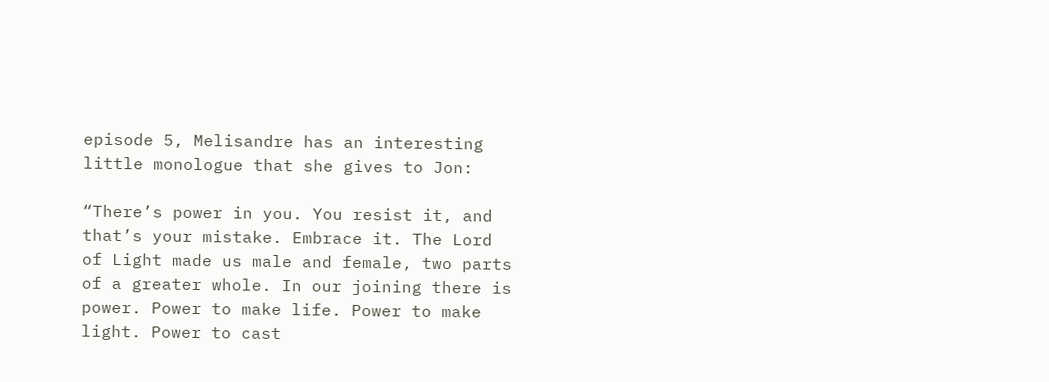episode 5, Melisandre has an interesting little monologue that she gives to Jon:

“There’s power in you. You resist it, and that’s your mistake. Embrace it. The Lord of Light made us male and female, two parts of a greater whole. In our joining there is power. Power to make life. Power to make light. Power to cast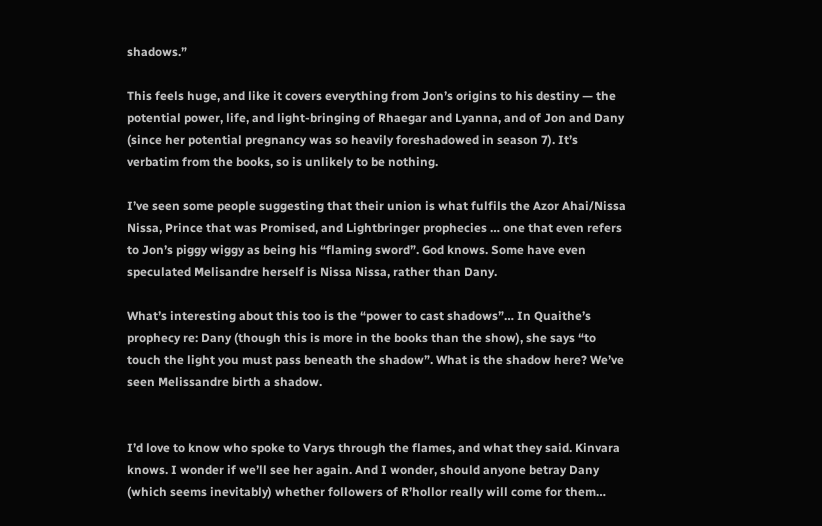shadows.”

This feels huge, and like it covers everything from Jon’s origins to his destiny — the potential power, life, and light-bringing of Rhaegar and Lyanna, and of Jon and Dany (since her potential pregnancy was so heavily foreshadowed in season 7). It’s verbatim from the books, so is unlikely to be nothing.

I’ve seen some people suggesting that their union is what fulfils the Azor Ahai/Nissa Nissa, Prince that was Promised, and Lightbringer prophecies … one that even refers to Jon’s piggy wiggy as being his “flaming sword”. God knows. Some have even speculated Melisandre herself is Nissa Nissa, rather than Dany.

What’s interesting about this too is the “power to cast shadows”… In Quaithe’s prophecy re: Dany (though this is more in the books than the show), she says “to touch the light you must pass beneath the shadow”. What is the shadow here? We’ve seen Melissandre birth a shadow.


I’d love to know who spoke to Varys through the flames, and what they said. Kinvara knows. I wonder if we’ll see her again. And I wonder, should anyone betray Dany (which seems inevitably) whether followers of R’hollor really will come for them…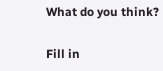What do you think?

Fill in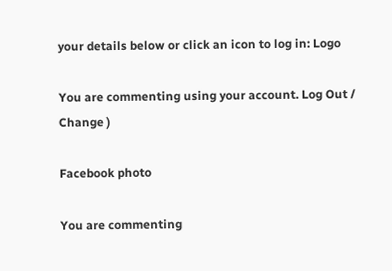your details below or click an icon to log in: Logo

You are commenting using your account. Log Out /  Change )

Facebook photo

You are commenting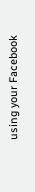using your Facebook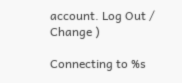account. Log Out /  Change )

Connecting to %s